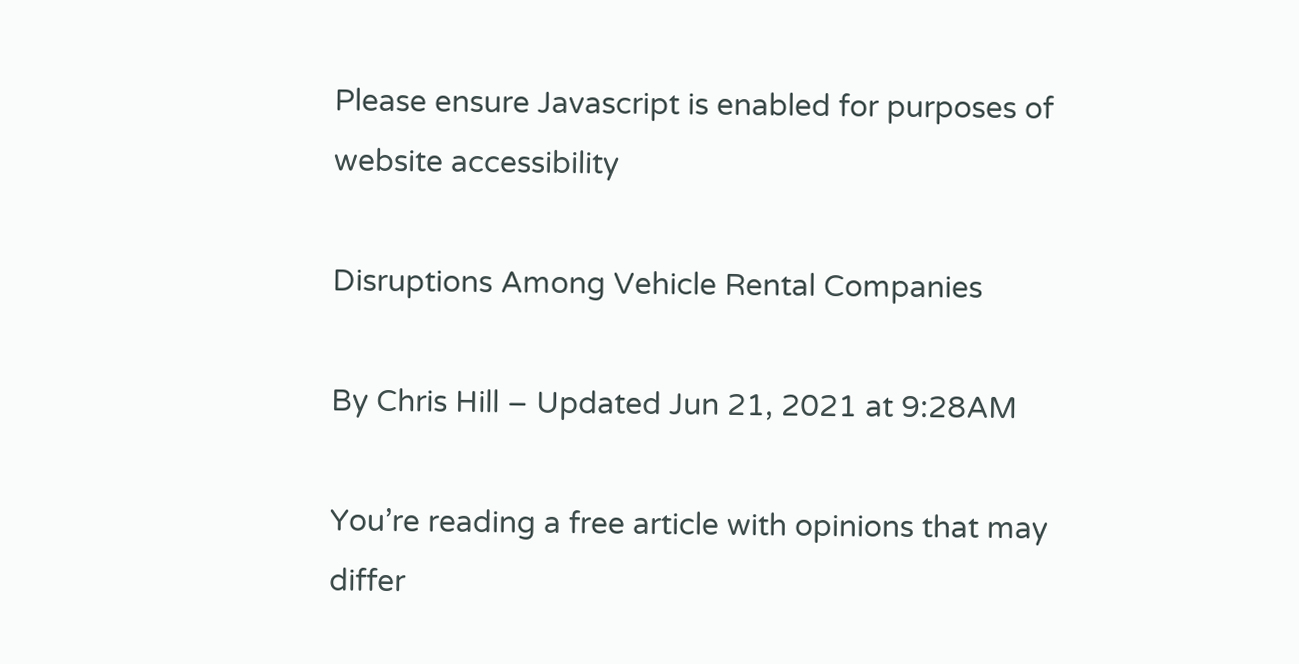Please ensure Javascript is enabled for purposes of website accessibility

Disruptions Among Vehicle Rental Companies

By Chris Hill – Updated Jun 21, 2021 at 9:28AM

You’re reading a free article with opinions that may differ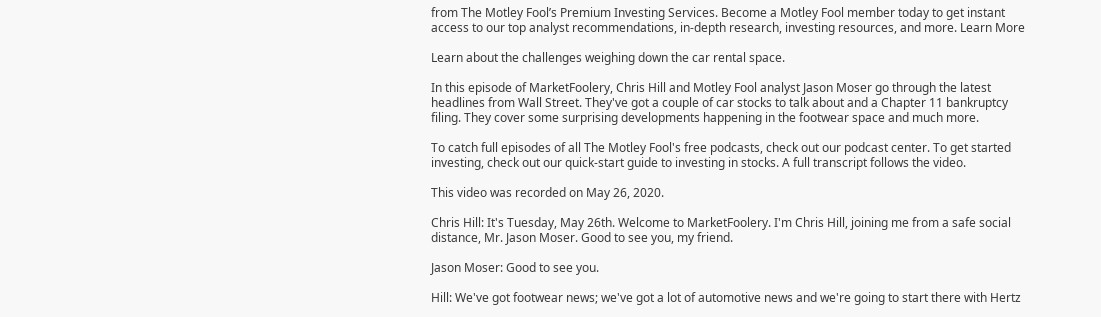from The Motley Fool’s Premium Investing Services. Become a Motley Fool member today to get instant access to our top analyst recommendations, in-depth research, investing resources, and more. Learn More

Learn about the challenges weighing down the car rental space.

In this episode of MarketFoolery, Chris Hill and Motley Fool analyst Jason Moser go through the latest headlines from Wall Street. They've got a couple of car stocks to talk about and a Chapter 11 bankruptcy filing. They cover some surprising developments happening in the footwear space and much more.

To catch full episodes of all The Motley Fool's free podcasts, check out our podcast center. To get started investing, check out our quick-start guide to investing in stocks. A full transcript follows the video.

This video was recorded on May 26, 2020.

Chris Hill: It's Tuesday, May 26th. Welcome to MarketFoolery. I'm Chris Hill, joining me from a safe social distance, Mr. Jason Moser. Good to see you, my friend.

Jason Moser: Good to see you.

Hill: We've got footwear news; we've got a lot of automotive news and we're going to start there with Hertz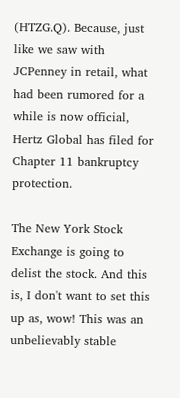(HTZG.Q). Because, just like we saw with JCPenney in retail, what had been rumored for a while is now official, Hertz Global has filed for Chapter 11 bankruptcy protection.

The New York Stock Exchange is going to delist the stock. And this is, I don't want to set this up as, wow! This was an unbelievably stable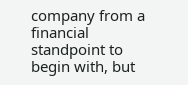company from a financial standpoint to begin with, but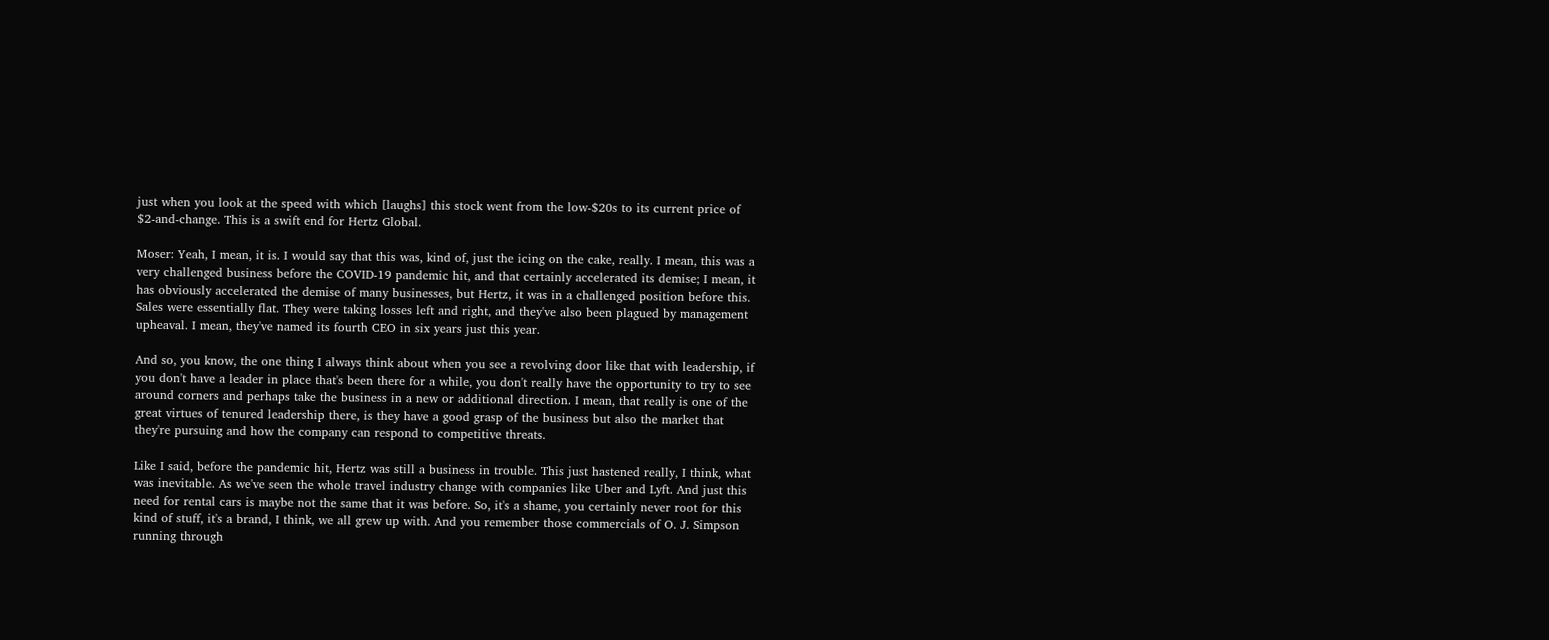just when you look at the speed with which [laughs] this stock went from the low-$20s to its current price of $2-and-change. This is a swift end for Hertz Global.

Moser: Yeah, I mean, it is. I would say that this was, kind of, just the icing on the cake, really. I mean, this was a very challenged business before the COVID-19 pandemic hit, and that certainly accelerated its demise; I mean, it has obviously accelerated the demise of many businesses, but Hertz, it was in a challenged position before this. Sales were essentially flat. They were taking losses left and right, and they've also been plagued by management upheaval. I mean, they've named its fourth CEO in six years just this year.

And so, you know, the one thing I always think about when you see a revolving door like that with leadership, if you don't have a leader in place that's been there for a while, you don't really have the opportunity to try to see around corners and perhaps take the business in a new or additional direction. I mean, that really is one of the great virtues of tenured leadership there, is they have a good grasp of the business but also the market that they're pursuing and how the company can respond to competitive threats.

Like I said, before the pandemic hit, Hertz was still a business in trouble. This just hastened really, I think, what was inevitable. As we've seen the whole travel industry change with companies like Uber and Lyft. And just this need for rental cars is maybe not the same that it was before. So, it's a shame, you certainly never root for this kind of stuff, it's a brand, I think, we all grew up with. And you remember those commercials of O. J. Simpson running through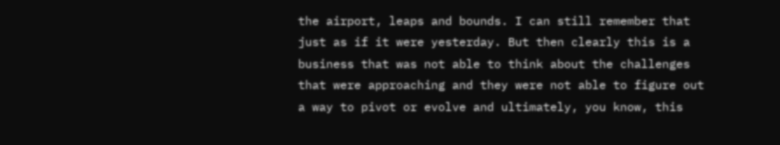the airport, leaps and bounds. I can still remember that just as if it were yesterday. But then clearly this is a business that was not able to think about the challenges that were approaching and they were not able to figure out a way to pivot or evolve and ultimately, you know, this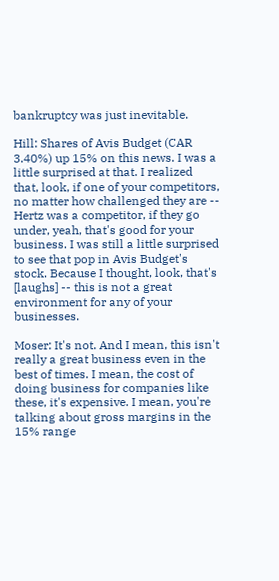bankruptcy was just inevitable.

Hill: Shares of Avis Budget (CAR 3.40%) up 15% on this news. I was a little surprised at that. I realized that, look, if one of your competitors, no matter how challenged they are -- Hertz was a competitor, if they go under, yeah, that's good for your business. I was still a little surprised to see that pop in Avis Budget's stock. Because I thought, look, that's [laughs] -- this is not a great environment for any of your businesses.

Moser: It's not. And I mean, this isn't really a great business even in the best of times. I mean, the cost of doing business for companies like these, it's expensive. I mean, you're talking about gross margins in the 15% range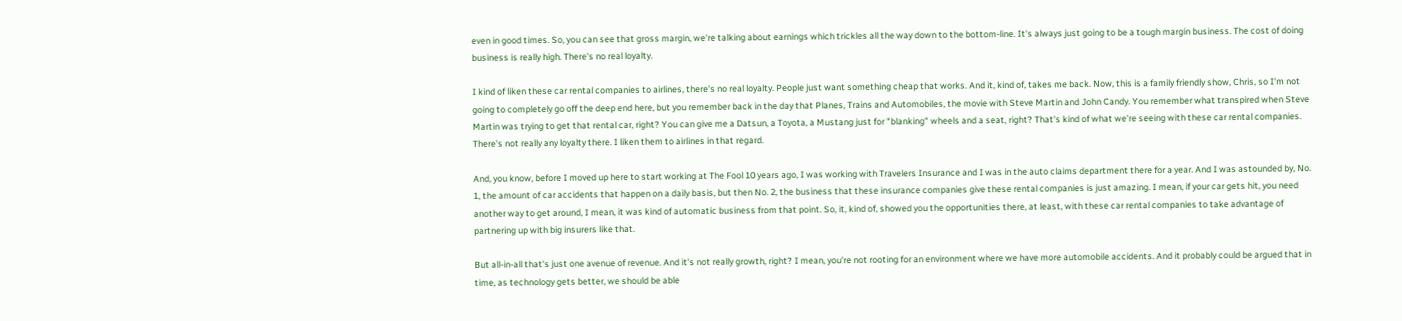even in good times. So, you can see that gross margin, we're talking about earnings which trickles all the way down to the bottom-line. It's always just going to be a tough margin business. The cost of doing business is really high. There's no real loyalty.

I kind of liken these car rental companies to airlines, there's no real loyalty. People just want something cheap that works. And it, kind of, takes me back. Now, this is a family friendly show, Chris, so I'm not going to completely go off the deep end here, but you remember back in the day that Planes, Trains and Automobiles, the movie with Steve Martin and John Candy. You remember what transpired when Steve Martin was trying to get that rental car, right? You can give me a Datsun, a Toyota, a Mustang just for "blanking" wheels and a seat, right? That's kind of what we're seeing with these car rental companies. There's not really any loyalty there. I liken them to airlines in that regard.

And, you know, before I moved up here to start working at The Fool 10 years ago, I was working with Travelers Insurance and I was in the auto claims department there for a year. And I was astounded by, No. 1, the amount of car accidents that happen on a daily basis, but then No. 2, the business that these insurance companies give these rental companies is just amazing. I mean, if your car gets hit, you need another way to get around, I mean, it was kind of automatic business from that point. So, it, kind of, showed you the opportunities there, at least, with these car rental companies to take advantage of partnering up with big insurers like that.

But all-in-all that's just one avenue of revenue. And it's not really growth, right? I mean, you're not rooting for an environment where we have more automobile accidents. And it probably could be argued that in time, as technology gets better, we should be able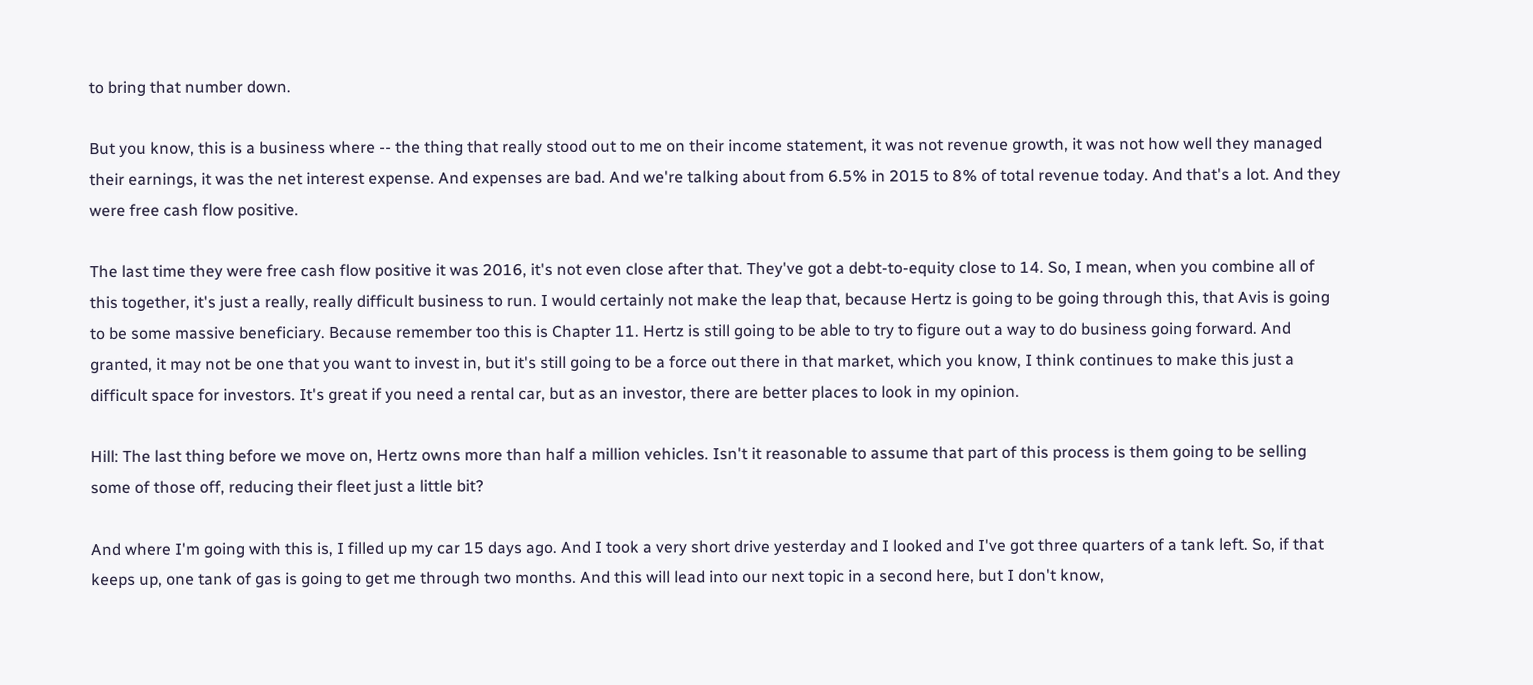to bring that number down.

But you know, this is a business where -- the thing that really stood out to me on their income statement, it was not revenue growth, it was not how well they managed their earnings, it was the net interest expense. And expenses are bad. And we're talking about from 6.5% in 2015 to 8% of total revenue today. And that's a lot. And they were free cash flow positive.

The last time they were free cash flow positive it was 2016, it's not even close after that. They've got a debt-to-equity close to 14. So, I mean, when you combine all of this together, it's just a really, really difficult business to run. I would certainly not make the leap that, because Hertz is going to be going through this, that Avis is going to be some massive beneficiary. Because remember too this is Chapter 11. Hertz is still going to be able to try to figure out a way to do business going forward. And granted, it may not be one that you want to invest in, but it's still going to be a force out there in that market, which you know, I think continues to make this just a difficult space for investors. It's great if you need a rental car, but as an investor, there are better places to look in my opinion.

Hill: The last thing before we move on, Hertz owns more than half a million vehicles. Isn't it reasonable to assume that part of this process is them going to be selling some of those off, reducing their fleet just a little bit?

And where I'm going with this is, I filled up my car 15 days ago. And I took a very short drive yesterday and I looked and I've got three quarters of a tank left. So, if that keeps up, one tank of gas is going to get me through two months. And this will lead into our next topic in a second here, but I don't know,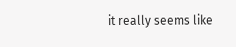it really seems like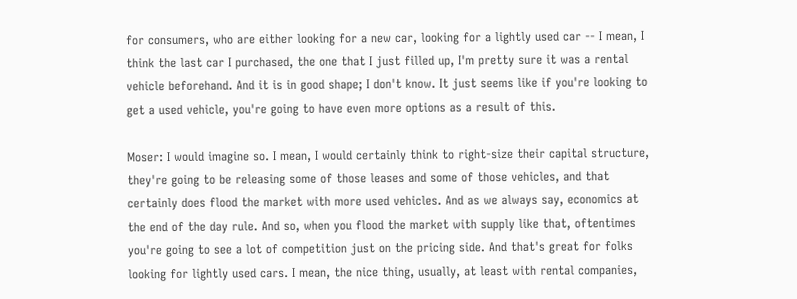for consumers, who are either looking for a new car, looking for a lightly used car -- I mean, I think the last car I purchased, the one that I just filled up, I'm pretty sure it was a rental vehicle beforehand. And it is in good shape; I don't know. It just seems like if you're looking to get a used vehicle, you're going to have even more options as a result of this.

Moser: I would imagine so. I mean, I would certainly think to right-size their capital structure, they're going to be releasing some of those leases and some of those vehicles, and that certainly does flood the market with more used vehicles. And as we always say, economics at the end of the day rule. And so, when you flood the market with supply like that, oftentimes you're going to see a lot of competition just on the pricing side. And that's great for folks looking for lightly used cars. I mean, the nice thing, usually, at least with rental companies,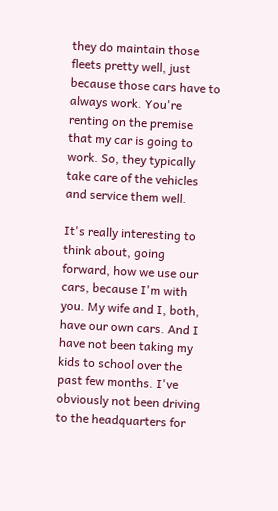they do maintain those fleets pretty well, just because those cars have to always work. You're renting on the premise that my car is going to work. So, they typically take care of the vehicles and service them well.

It's really interesting to think about, going forward, how we use our cars, because I'm with you. My wife and I, both, have our own cars. And I have not been taking my kids to school over the past few months. I've obviously not been driving to the headquarters for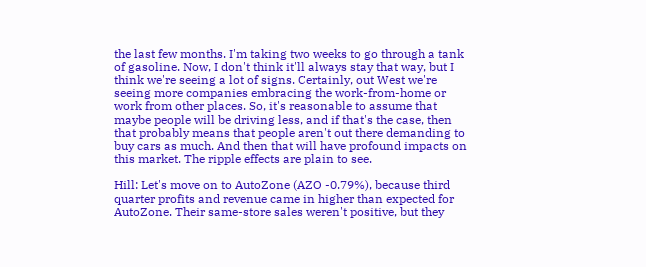the last few months. I'm taking two weeks to go through a tank of gasoline. Now, I don't think it'll always stay that way, but I think we're seeing a lot of signs. Certainly, out West we're seeing more companies embracing the work-from-home or work from other places. So, it's reasonable to assume that maybe people will be driving less, and if that's the case, then that probably means that people aren't out there demanding to buy cars as much. And then that will have profound impacts on this market. The ripple effects are plain to see.

Hill: Let's move on to AutoZone (AZO -0.79%), because third quarter profits and revenue came in higher than expected for AutoZone. Their same-store sales weren't positive, but they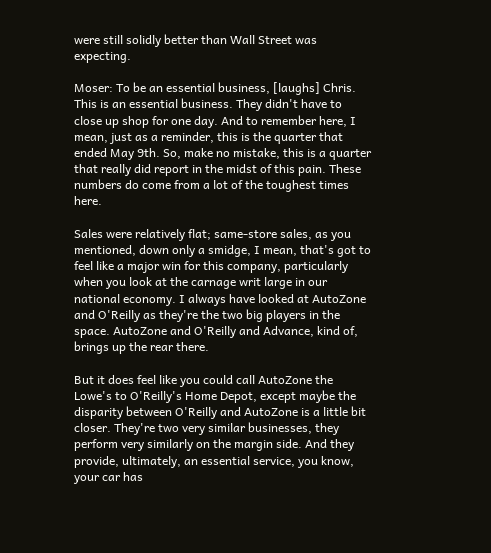were still solidly better than Wall Street was expecting.

Moser: To be an essential business, [laughs] Chris. This is an essential business. They didn't have to close up shop for one day. And to remember here, I mean, just as a reminder, this is the quarter that ended May 9th. So, make no mistake, this is a quarter that really did report in the midst of this pain. These numbers do come from a lot of the toughest times here.

Sales were relatively flat; same-store sales, as you mentioned, down only a smidge, I mean, that's got to feel like a major win for this company, particularly when you look at the carnage writ large in our national economy. I always have looked at AutoZone and O'Reilly as they're the two big players in the space. AutoZone and O'Reilly and Advance, kind of, brings up the rear there.

But it does feel like you could call AutoZone the Lowe's to O'Reilly's Home Depot, except maybe the disparity between O'Reilly and AutoZone is a little bit closer. They're two very similar businesses, they perform very similarly on the margin side. And they provide, ultimately, an essential service, you know, your car has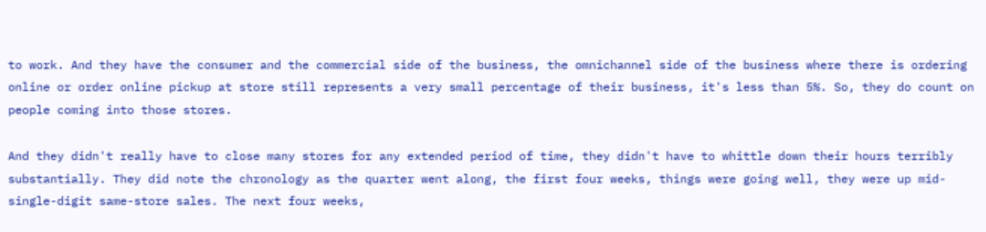to work. And they have the consumer and the commercial side of the business, the omnichannel side of the business where there is ordering online or order online pickup at store still represents a very small percentage of their business, it's less than 5%. So, they do count on people coming into those stores.

And they didn't really have to close many stores for any extended period of time, they didn't have to whittle down their hours terribly substantially. They did note the chronology as the quarter went along, the first four weeks, things were going well, they were up mid-single-digit same-store sales. The next four weeks,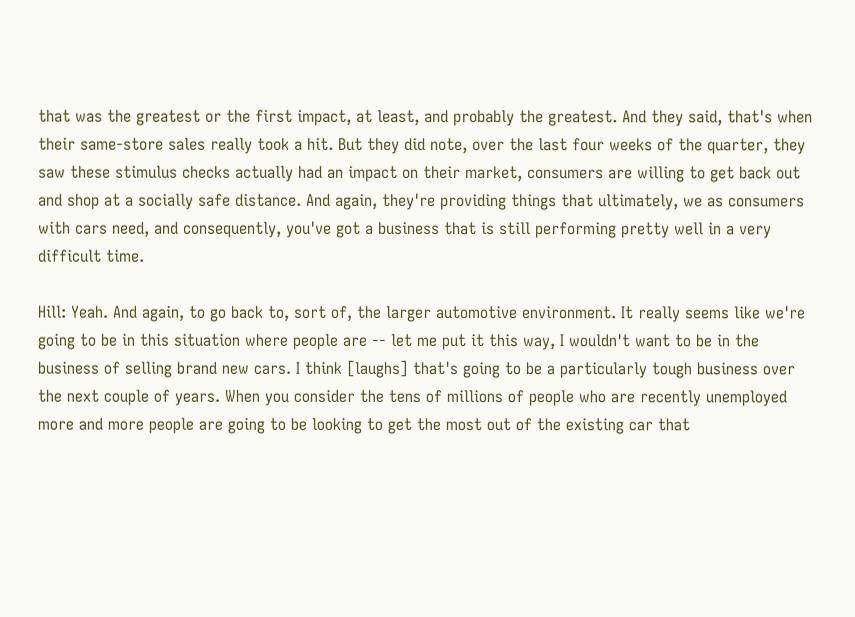that was the greatest or the first impact, at least, and probably the greatest. And they said, that's when their same-store sales really took a hit. But they did note, over the last four weeks of the quarter, they saw these stimulus checks actually had an impact on their market, consumers are willing to get back out and shop at a socially safe distance. And again, they're providing things that ultimately, we as consumers with cars need, and consequently, you've got a business that is still performing pretty well in a very difficult time.

Hill: Yeah. And again, to go back to, sort of, the larger automotive environment. It really seems like we're going to be in this situation where people are -- let me put it this way, I wouldn't want to be in the business of selling brand new cars. I think [laughs] that's going to be a particularly tough business over the next couple of years. When you consider the tens of millions of people who are recently unemployed more and more people are going to be looking to get the most out of the existing car that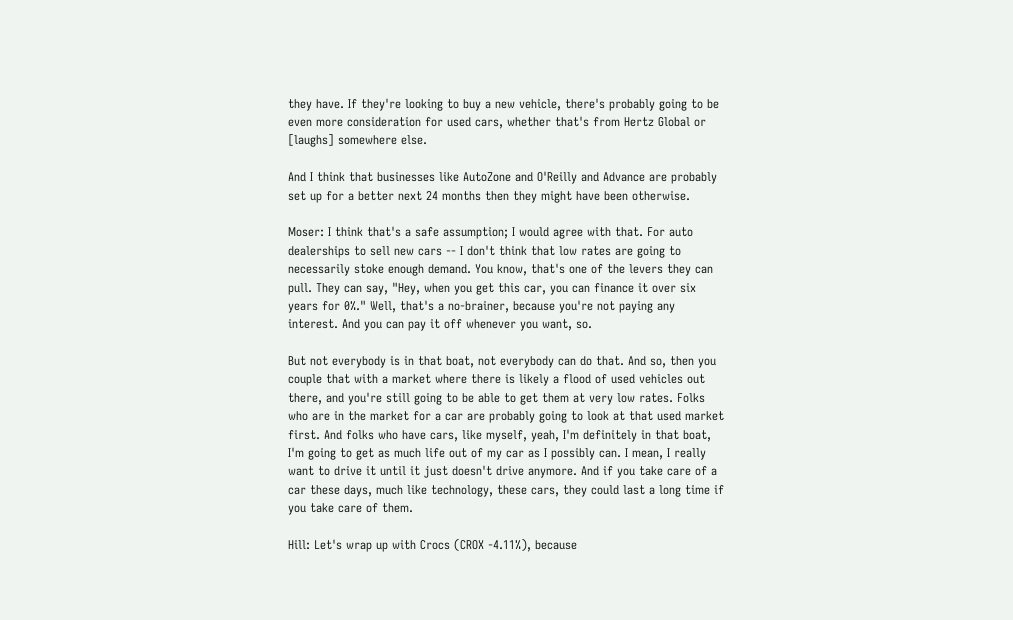they have. If they're looking to buy a new vehicle, there's probably going to be even more consideration for used cars, whether that's from Hertz Global or [laughs] somewhere else.

And I think that businesses like AutoZone and O'Reilly and Advance are probably set up for a better next 24 months then they might have been otherwise.

Moser: I think that's a safe assumption; I would agree with that. For auto dealerships to sell new cars -- I don't think that low rates are going to necessarily stoke enough demand. You know, that's one of the levers they can pull. They can say, "Hey, when you get this car, you can finance it over six years for 0%." Well, that's a no-brainer, because you're not paying any interest. And you can pay it off whenever you want, so.

But not everybody is in that boat, not everybody can do that. And so, then you couple that with a market where there is likely a flood of used vehicles out there, and you're still going to be able to get them at very low rates. Folks who are in the market for a car are probably going to look at that used market first. And folks who have cars, like myself, yeah, I'm definitely in that boat, I'm going to get as much life out of my car as I possibly can. I mean, I really want to drive it until it just doesn't drive anymore. And if you take care of a car these days, much like technology, these cars, they could last a long time if you take care of them.

Hill: Let's wrap up with Crocs (CROX -4.11%), because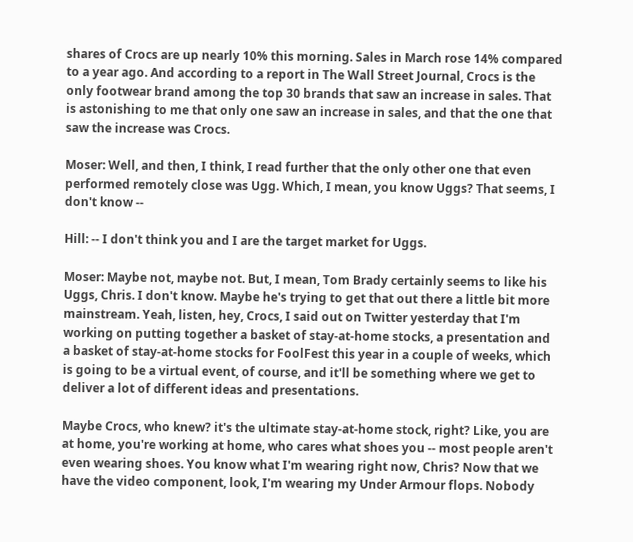shares of Crocs are up nearly 10% this morning. Sales in March rose 14% compared to a year ago. And according to a report in The Wall Street Journal, Crocs is the only footwear brand among the top 30 brands that saw an increase in sales. That is astonishing to me that only one saw an increase in sales, and that the one that saw the increase was Crocs.

Moser: Well, and then, I think, I read further that the only other one that even performed remotely close was Ugg. Which, I mean, you know Uggs? That seems, I don't know --

Hill: -- I don't think you and I are the target market for Uggs.

Moser: Maybe not, maybe not. But, I mean, Tom Brady certainly seems to like his Uggs, Chris. I don't know. Maybe he's trying to get that out there a little bit more mainstream. Yeah, listen, hey, Crocs, I said out on Twitter yesterday that I'm working on putting together a basket of stay-at-home stocks, a presentation and a basket of stay-at-home stocks for FoolFest this year in a couple of weeks, which is going to be a virtual event, of course, and it'll be something where we get to deliver a lot of different ideas and presentations.

Maybe Crocs, who knew? it's the ultimate stay-at-home stock, right? Like, you are at home, you're working at home, who cares what shoes you -- most people aren't even wearing shoes. You know what I'm wearing right now, Chris? Now that we have the video component, look, I'm wearing my Under Armour flops. Nobody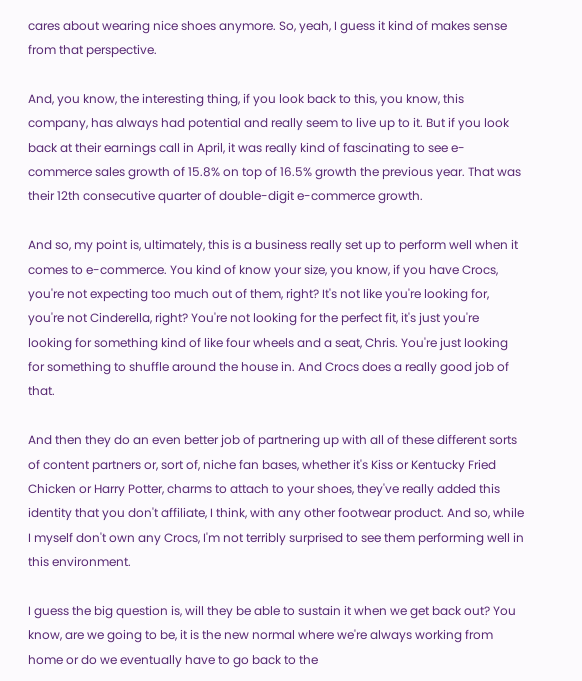cares about wearing nice shoes anymore. So, yeah, I guess it kind of makes sense from that perspective.

And, you know, the interesting thing, if you look back to this, you know, this company, has always had potential and really seem to live up to it. But if you look back at their earnings call in April, it was really kind of fascinating to see e-commerce sales growth of 15.8% on top of 16.5% growth the previous year. That was their 12th consecutive quarter of double-digit e-commerce growth.

And so, my point is, ultimately, this is a business really set up to perform well when it comes to e-commerce. You kind of know your size, you know, if you have Crocs, you're not expecting too much out of them, right? It's not like you're looking for, you're not Cinderella, right? You're not looking for the perfect fit, it's just you're looking for something kind of like four wheels and a seat, Chris. You're just looking for something to shuffle around the house in. And Crocs does a really good job of that.

And then they do an even better job of partnering up with all of these different sorts of content partners or, sort of, niche fan bases, whether it's Kiss or Kentucky Fried Chicken or Harry Potter, charms to attach to your shoes, they've really added this identity that you don't affiliate, I think, with any other footwear product. And so, while I myself don't own any Crocs, I'm not terribly surprised to see them performing well in this environment.

I guess the big question is, will they be able to sustain it when we get back out? You know, are we going to be, it is the new normal where we're always working from home or do we eventually have to go back to the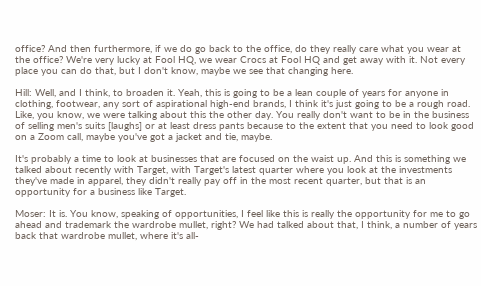office? And then furthermore, if we do go back to the office, do they really care what you wear at the office? We're very lucky at Fool HQ, we wear Crocs at Fool HQ and get away with it. Not every place you can do that, but I don't know, maybe we see that changing here.

Hill: Well, and I think, to broaden it. Yeah, this is going to be a lean couple of years for anyone in clothing, footwear, any sort of aspirational high-end brands, I think it's just going to be a rough road. Like, you know, we were talking about this the other day. You really don't want to be in the business of selling men's suits [laughs] or at least dress pants because to the extent that you need to look good on a Zoom call, maybe you've got a jacket and tie, maybe.

It's probably a time to look at businesses that are focused on the waist up. And this is something we talked about recently with Target, with Target's latest quarter where you look at the investments they've made in apparel, they didn't really pay off in the most recent quarter, but that is an opportunity for a business like Target.

Moser: It is. You know, speaking of opportunities, I feel like this is really the opportunity for me to go ahead and trademark the wardrobe mullet, right? We had talked about that, I think, a number of years back that wardrobe mullet, where it's all-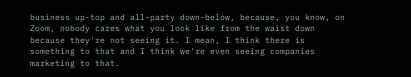business up-top and all-party down-below, because, you know, on Zoom, nobody cares what you look like from the waist down because they're not seeing it. I mean, I think there is something to that and I think we're even seeing companies marketing to that.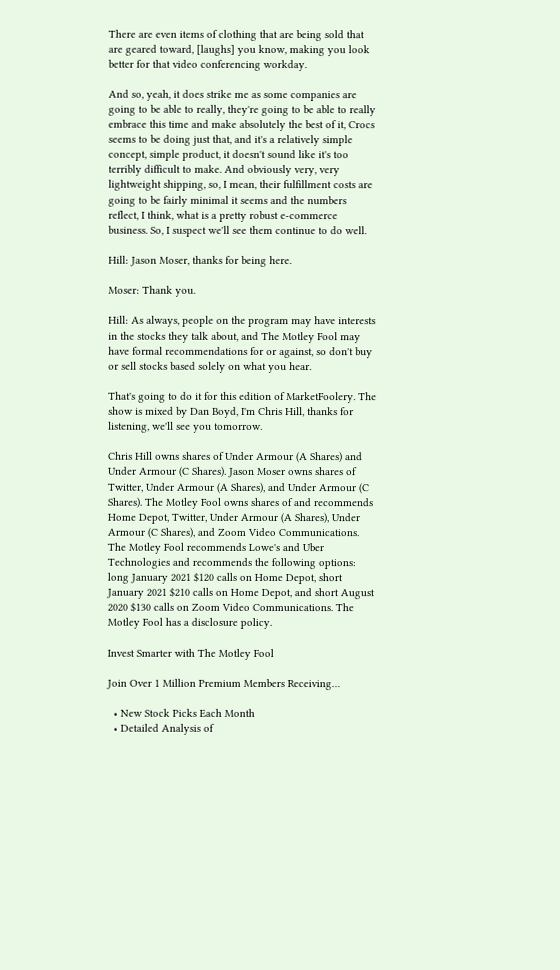There are even items of clothing that are being sold that are geared toward, [laughs] you know, making you look better for that video conferencing workday.

And so, yeah, it does strike me as some companies are going to be able to really, they're going to be able to really embrace this time and make absolutely the best of it, Crocs seems to be doing just that, and it's a relatively simple concept, simple product, it doesn't sound like it's too terribly difficult to make. And obviously very, very lightweight shipping, so, I mean, their fulfillment costs are going to be fairly minimal it seems and the numbers reflect, I think, what is a pretty robust e-commerce business. So, I suspect we'll see them continue to do well.

Hill: Jason Moser, thanks for being here.

Moser: Thank you.

Hill: As always, people on the program may have interests in the stocks they talk about, and The Motley Fool may have formal recommendations for or against, so don't buy or sell stocks based solely on what you hear.

That's going to do it for this edition of MarketFoolery. The show is mixed by Dan Boyd, I'm Chris Hill, thanks for listening, we'll see you tomorrow.

Chris Hill owns shares of Under Armour (A Shares) and Under Armour (C Shares). Jason Moser owns shares of Twitter, Under Armour (A Shares), and Under Armour (C Shares). The Motley Fool owns shares of and recommends Home Depot, Twitter, Under Armour (A Shares), Under Armour (C Shares), and Zoom Video Communications. The Motley Fool recommends Lowe's and Uber Technologies and recommends the following options: long January 2021 $120 calls on Home Depot, short January 2021 $210 calls on Home Depot, and short August 2020 $130 calls on Zoom Video Communications. The Motley Fool has a disclosure policy.

Invest Smarter with The Motley Fool

Join Over 1 Million Premium Members Receiving…

  • New Stock Picks Each Month
  • Detailed Analysis of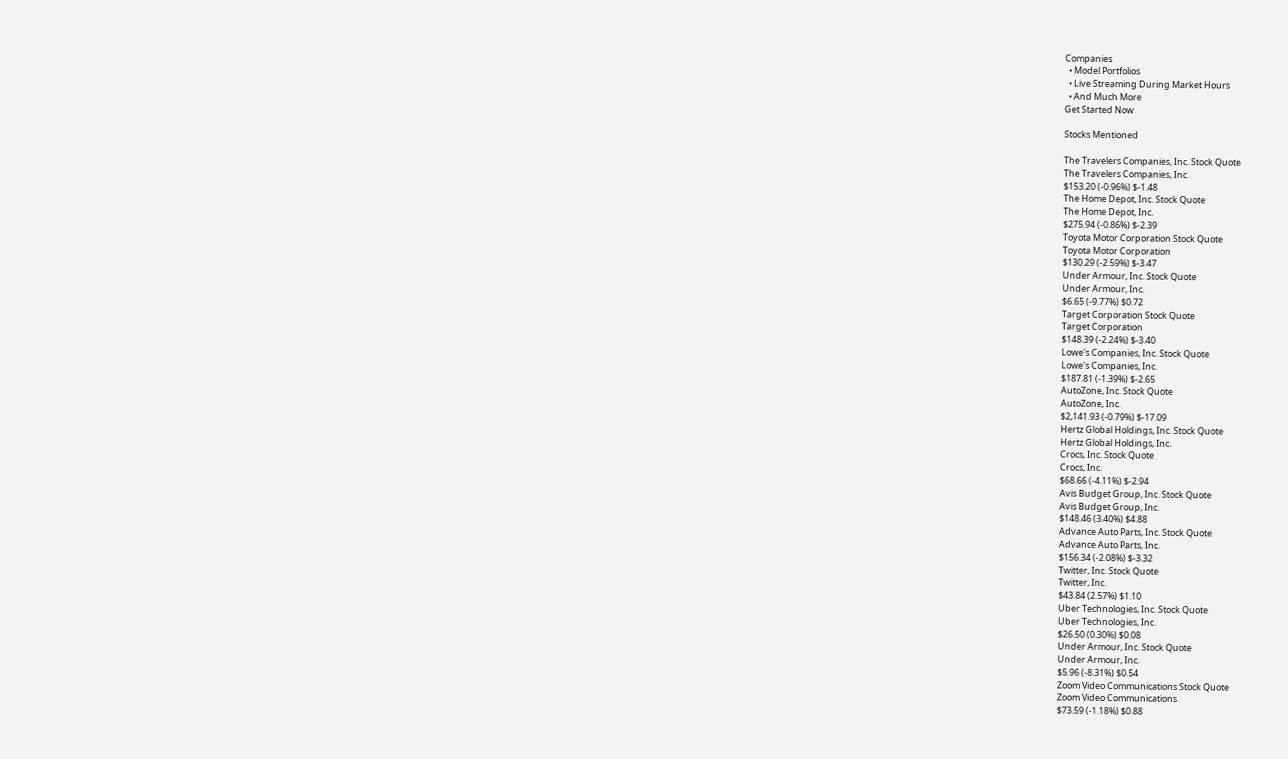Companies
  • Model Portfolios
  • Live Streaming During Market Hours
  • And Much More
Get Started Now

Stocks Mentioned

The Travelers Companies, Inc. Stock Quote
The Travelers Companies, Inc.
$153.20 (-0.96%) $-1.48
The Home Depot, Inc. Stock Quote
The Home Depot, Inc.
$275.94 (-0.86%) $-2.39
Toyota Motor Corporation Stock Quote
Toyota Motor Corporation
$130.29 (-2.59%) $-3.47
Under Armour, Inc. Stock Quote
Under Armour, Inc.
$6.65 (-9.77%) $0.72
Target Corporation Stock Quote
Target Corporation
$148.39 (-2.24%) $-3.40
Lowe's Companies, Inc. Stock Quote
Lowe's Companies, Inc.
$187.81 (-1.39%) $-2.65
AutoZone, Inc. Stock Quote
AutoZone, Inc.
$2,141.93 (-0.79%) $-17.09
Hertz Global Holdings, Inc. Stock Quote
Hertz Global Holdings, Inc.
Crocs, Inc. Stock Quote
Crocs, Inc.
$68.66 (-4.11%) $-2.94
Avis Budget Group, Inc. Stock Quote
Avis Budget Group, Inc.
$148.46 (3.40%) $4.88
Advance Auto Parts, Inc. Stock Quote
Advance Auto Parts, Inc.
$156.34 (-2.08%) $-3.32
Twitter, Inc. Stock Quote
Twitter, Inc.
$43.84 (2.57%) $1.10
Uber Technologies, Inc. Stock Quote
Uber Technologies, Inc.
$26.50 (0.30%) $0.08
Under Armour, Inc. Stock Quote
Under Armour, Inc.
$5.96 (-8.31%) $0.54
Zoom Video Communications Stock Quote
Zoom Video Communications
$73.59 (-1.18%) $0.88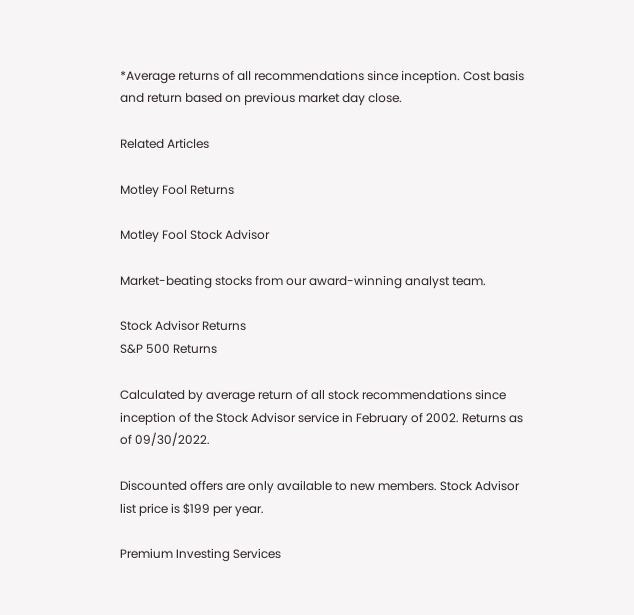*Average returns of all recommendations since inception. Cost basis and return based on previous market day close.

Related Articles

Motley Fool Returns

Motley Fool Stock Advisor

Market-beating stocks from our award-winning analyst team.

Stock Advisor Returns
S&P 500 Returns

Calculated by average return of all stock recommendations since inception of the Stock Advisor service in February of 2002. Returns as of 09/30/2022.

Discounted offers are only available to new members. Stock Advisor list price is $199 per year.

Premium Investing Services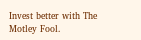Invest better with The Motley Fool.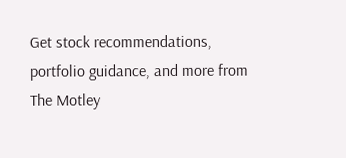Get stock recommendations, portfolio guidance, and more from The Motley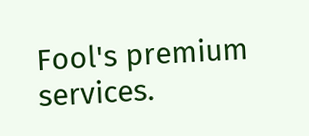Fool's premium services.